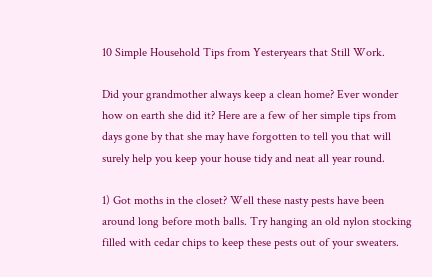10 Simple Household Tips from Yesteryears that Still Work.

Did your grandmother always keep a clean home? Ever wonder how on earth she did it? Here are a few of her simple tips from days gone by that she may have forgotten to tell you that will surely help you keep your house tidy and neat all year round.

1) Got moths in the closet? Well these nasty pests have been around long before moth balls. Try hanging an old nylon stocking filled with cedar chips to keep these pests out of your sweaters.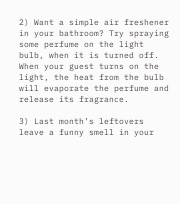2) Want a simple air freshener in your bathroom? Try spraying some perfume on the light bulb, when it is turned off. When your guest turns on the light, the heat from the bulb will evaporate the perfume and release its fragrance.

3) Last month’s leftovers leave a funny smell in your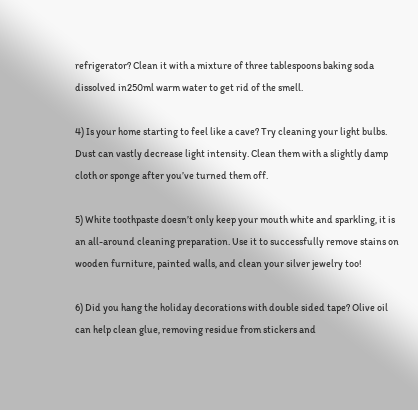refrigerator? Clean it with a mixture of three tablespoons baking soda dissolved in250ml warm water to get rid of the smell.

4) Is your home starting to feel like a cave? Try cleaning your light bulbs. Dust can vastly decrease light intensity. Clean them with a slightly damp cloth or sponge after you’ve turned them off.

5) White toothpaste doesn’t only keep your mouth white and sparkling, it is an all-around cleaning preparation. Use it to successfully remove stains on wooden furniture, painted walls, and clean your silver jewelry too!

6) Did you hang the holiday decorations with double sided tape? Olive oil can help clean glue, removing residue from stickers and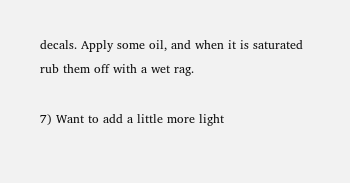decals. Apply some oil, and when it is saturated rub them off with a wet rag.

7) Want to add a little more light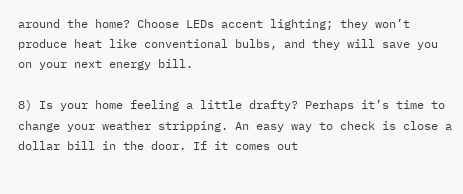around the home? Choose LEDs accent lighting; they won’t produce heat like conventional bulbs, and they will save you on your next energy bill.

8) Is your home feeling a little drafty? Perhaps it’s time to change your weather stripping. An easy way to check is close a dollar bill in the door. If it comes out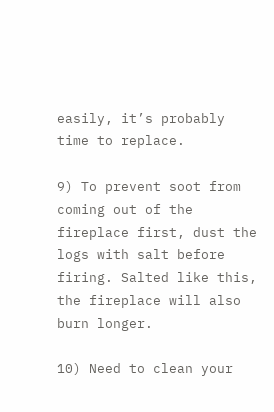easily, it’s probably time to replace.

9) To prevent soot from coming out of the fireplace first, dust the logs with salt before firing. Salted like this, the fireplace will also burn longer.

10) Need to clean your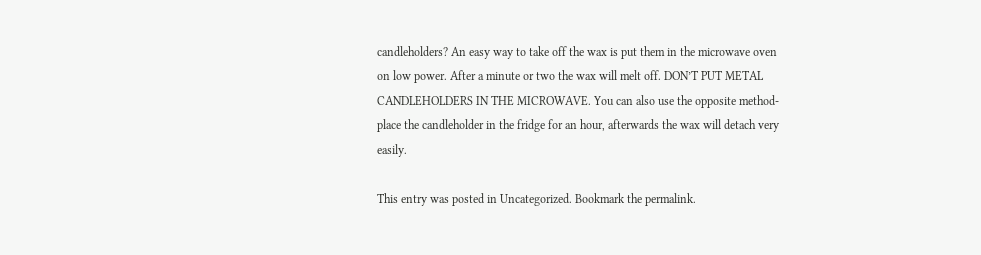candleholders? An easy way to take off the wax is put them in the microwave oven on low power. After a minute or two the wax will melt off. DON’T PUT METAL CANDLEHOLDERS IN THE MICROWAVE. You can also use the opposite method-place the candleholder in the fridge for an hour, afterwards the wax will detach very easily.

This entry was posted in Uncategorized. Bookmark the permalink.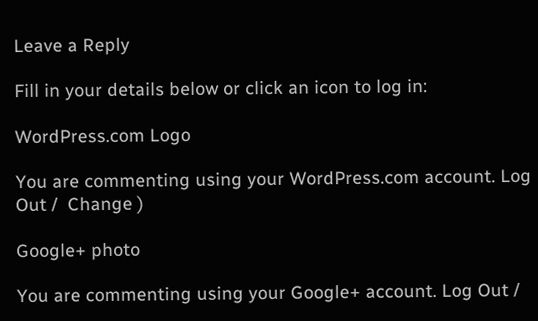Leave a Reply

Fill in your details below or click an icon to log in:

WordPress.com Logo

You are commenting using your WordPress.com account. Log Out /  Change )

Google+ photo

You are commenting using your Google+ account. Log Out /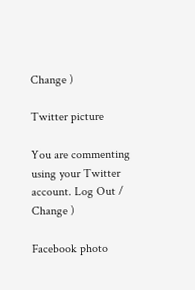Change )

Twitter picture

You are commenting using your Twitter account. Log Out /  Change )

Facebook photo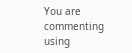You are commenting using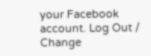your Facebook account. Log Out /  Change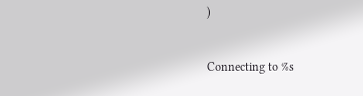)


Connecting to %s